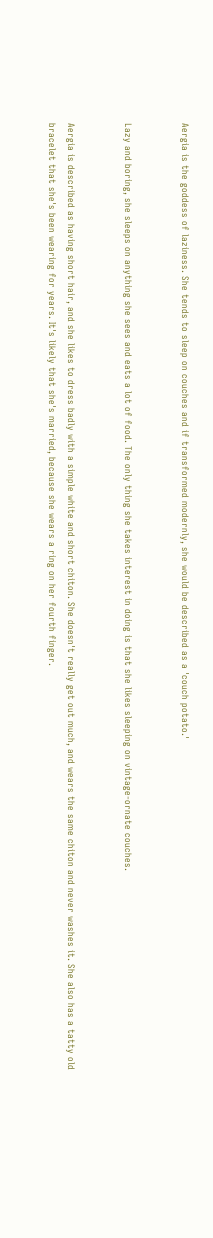Aergia is the goddess of laziness. She tends to sleep on couches and if transformed modernly, she would be described as a 'couch potato.'


Lazy and boring, she sleeps on anything she sees and eats a lot of food. The only thing she takes interest in doing is that she likes sleeping on vintage-ornate couches.


Aergia is described as having short hair, and she likes to dress badly with a simple white and short chiton. She doesn't really get out much, and wears the same chiton and never washes it. She also has a tatty old bracelet that she's been wearing for years. It's likely that she's married, because she wears a ring on her fourth finger.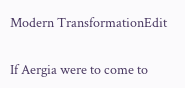Modern TransformationEdit

If Aergia were to come to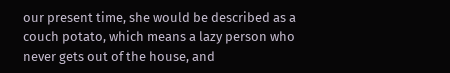our present time, she would be described as a couch potato, which means a lazy person who never gets out of the house, and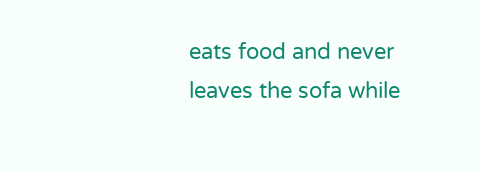eats food and never leaves the sofa while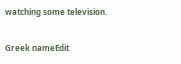watching some television.

Greek nameEdit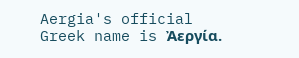Aergia's official Greek name is Ἀεργία.